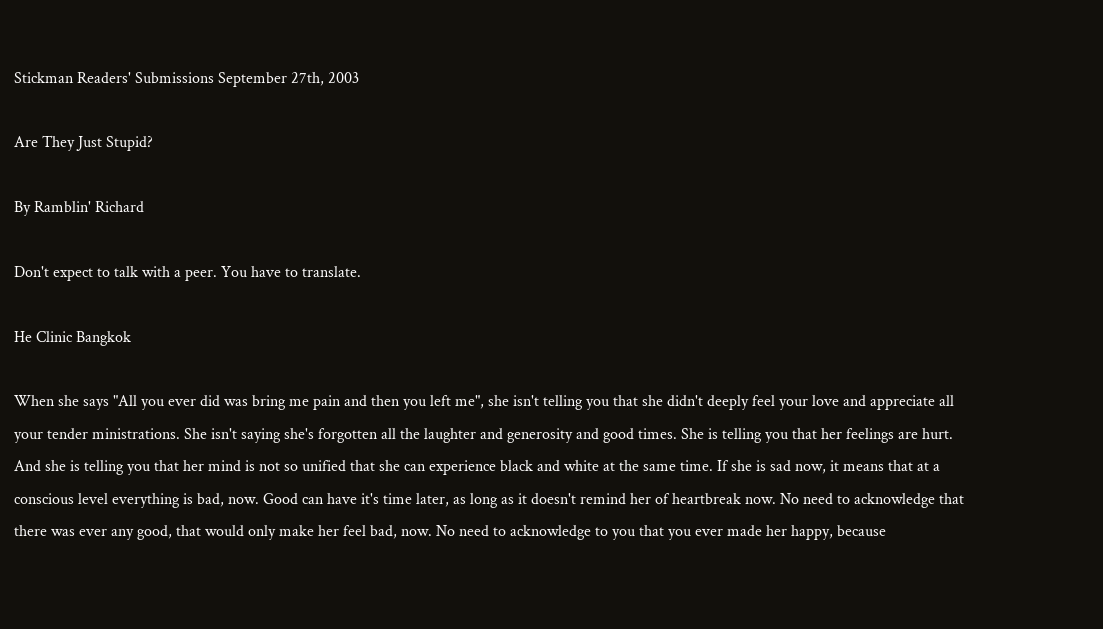Stickman Readers' Submissions September 27th, 2003

Are They Just Stupid?

By Ramblin' Richard

Don't expect to talk with a peer. You have to translate.

He Clinic Bangkok

When she says "All you ever did was bring me pain and then you left me", she isn't telling you that she didn't deeply feel your love and appreciate all your tender ministrations. She isn't saying she's forgotten all the laughter and generosity and good times. She is telling you that her feelings are hurt. And she is telling you that her mind is not so unified that she can experience black and white at the same time. If she is sad now, it means that at a conscious level everything is bad, now. Good can have it's time later, as long as it doesn't remind her of heartbreak now. No need to acknowledge that there was ever any good, that would only make her feel bad, now. No need to acknowledge to you that you ever made her happy, because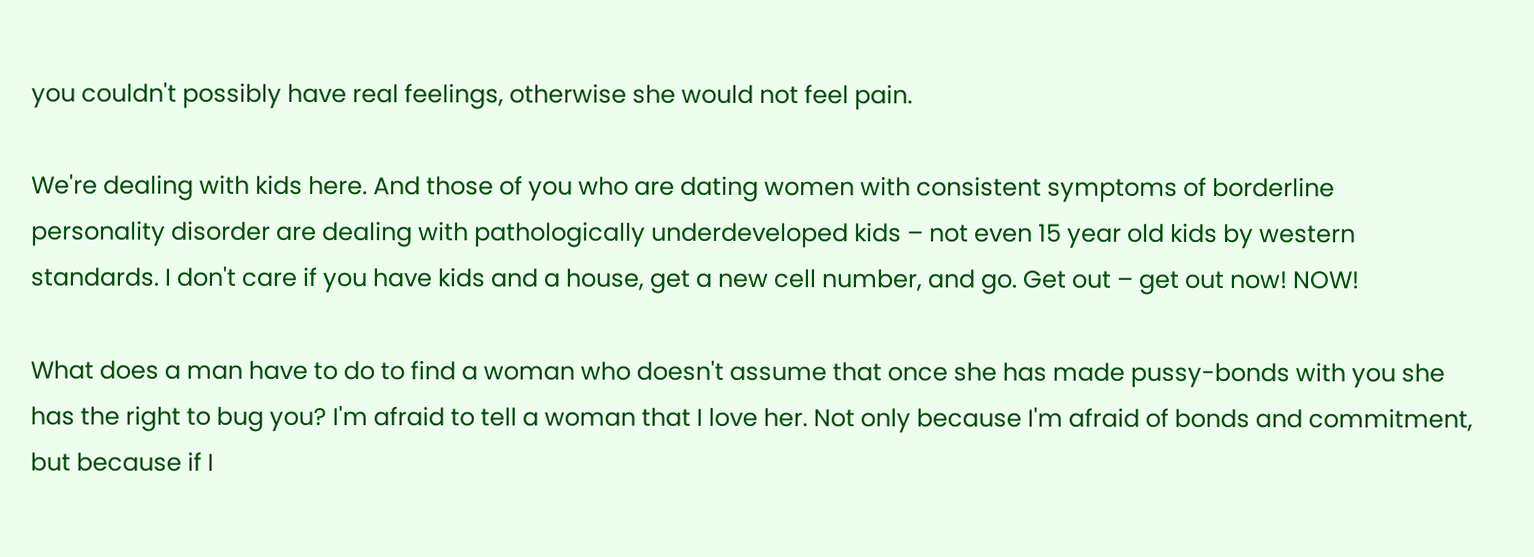you couldn't possibly have real feelings, otherwise she would not feel pain.

We're dealing with kids here. And those of you who are dating women with consistent symptoms of borderline personality disorder are dealing with pathologically underdeveloped kids – not even 15 year old kids by western standards. I don't care if you have kids and a house, get a new cell number, and go. Get out – get out now! NOW!

What does a man have to do to find a woman who doesn't assume that once she has made pussy-bonds with you she has the right to bug you? I'm afraid to tell a woman that I love her. Not only because I'm afraid of bonds and commitment, but because if I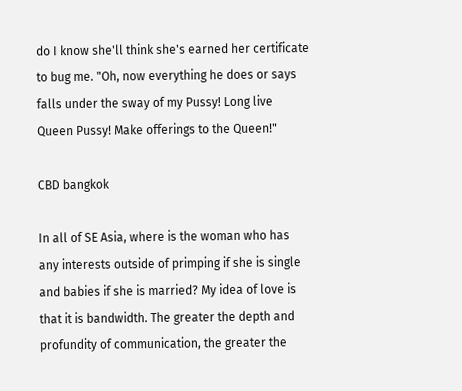do I know she'll think she's earned her certificate to bug me. "Oh, now everything he does or says falls under the sway of my Pussy! Long live Queen Pussy! Make offerings to the Queen!"

CBD bangkok

In all of SE Asia, where is the woman who has any interests outside of primping if she is single and babies if she is married? My idea of love is that it is bandwidth. The greater the depth and profundity of communication, the greater the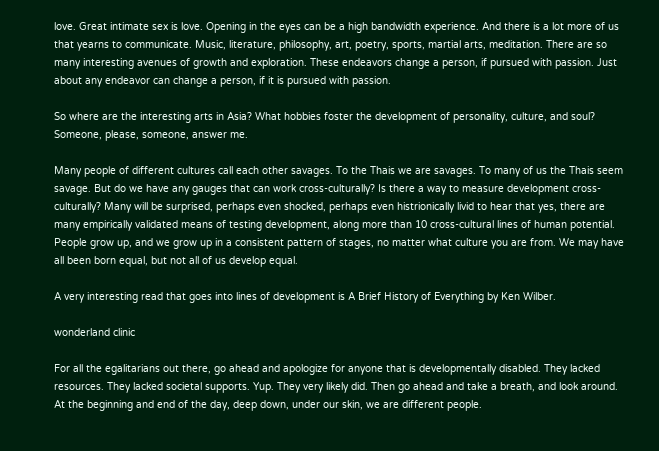love. Great intimate sex is love. Opening in the eyes can be a high bandwidth experience. And there is a lot more of us that yearns to communicate. Music, literature, philosophy, art, poetry, sports, martial arts, meditation. There are so many interesting avenues of growth and exploration. These endeavors change a person, if pursued with passion. Just about any endeavor can change a person, if it is pursued with passion.

So where are the interesting arts in Asia? What hobbies foster the development of personality, culture, and soul? Someone, please, someone, answer me.

Many people of different cultures call each other savages. To the Thais we are savages. To many of us the Thais seem savage. But do we have any gauges that can work cross-culturally? Is there a way to measure development cross-culturally? Many will be surprised, perhaps even shocked, perhaps even histrionically livid to hear that yes, there are many empirically validated means of testing development, along more than 10 cross-cultural lines of human potential. People grow up, and we grow up in a consistent pattern of stages, no matter what culture you are from. We may have all been born equal, but not all of us develop equal.

A very interesting read that goes into lines of development is A Brief History of Everything by Ken Wilber.

wonderland clinic

For all the egalitarians out there, go ahead and apologize for anyone that is developmentally disabled. They lacked resources. They lacked societal supports. Yup. They very likely did. Then go ahead and take a breath, and look around. At the beginning and end of the day, deep down, under our skin, we are different people.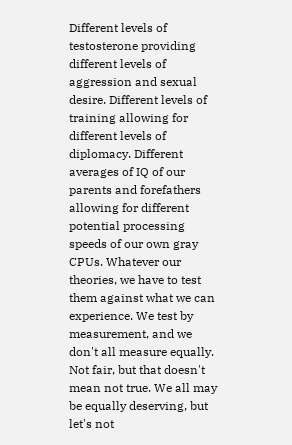Different levels of testosterone providing different levels of aggression and sexual desire. Different levels of training allowing for different levels of diplomacy. Different averages of IQ of our parents and forefathers allowing for different potential processing speeds of our own gray CPUs. Whatever our theories, we have to test them against what we can experience. We test by measurement, and we don't all measure equally. Not fair, but that doesn't mean not true. We all may be equally deserving, but let's not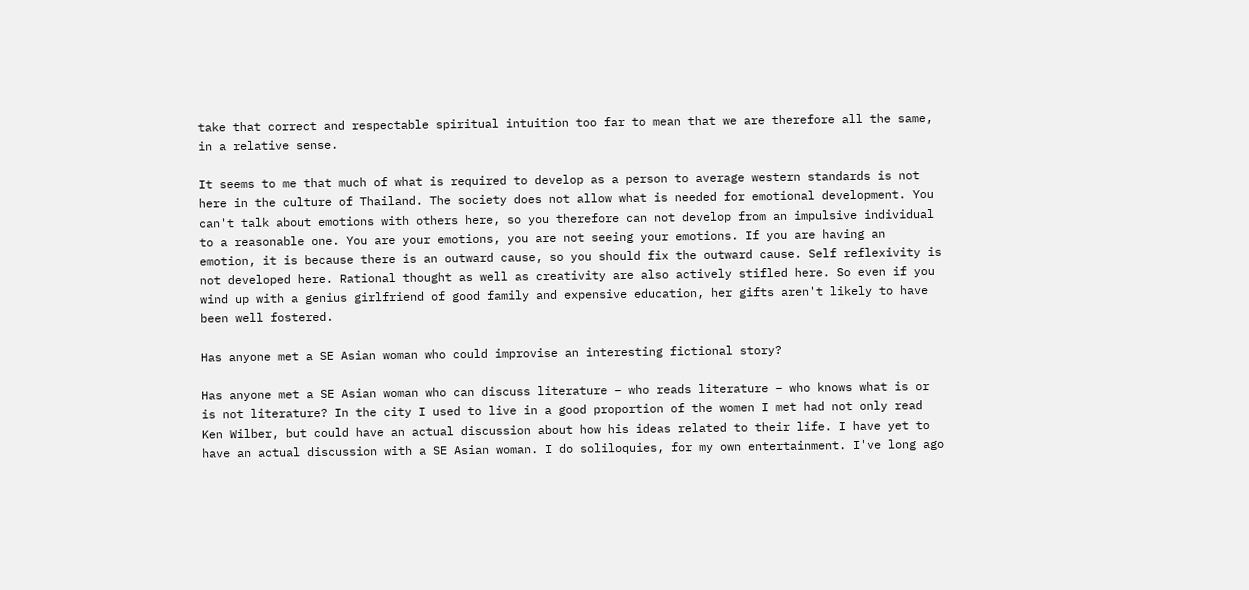take that correct and respectable spiritual intuition too far to mean that we are therefore all the same, in a relative sense.

It seems to me that much of what is required to develop as a person to average western standards is not here in the culture of Thailand. The society does not allow what is needed for emotional development. You can't talk about emotions with others here, so you therefore can not develop from an impulsive individual to a reasonable one. You are your emotions, you are not seeing your emotions. If you are having an emotion, it is because there is an outward cause, so you should fix the outward cause. Self reflexivity is not developed here. Rational thought as well as creativity are also actively stifled here. So even if you wind up with a genius girlfriend of good family and expensive education, her gifts aren't likely to have been well fostered.

Has anyone met a SE Asian woman who could improvise an interesting fictional story?

Has anyone met a SE Asian woman who can discuss literature – who reads literature – who knows what is or is not literature? In the city I used to live in a good proportion of the women I met had not only read Ken Wilber, but could have an actual discussion about how his ideas related to their life. I have yet to have an actual discussion with a SE Asian woman. I do soliloquies, for my own entertainment. I've long ago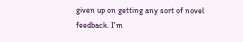given up on getting any sort of novel feedback. I'm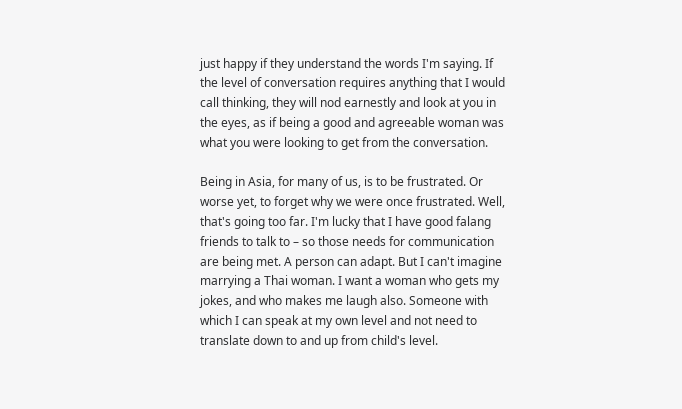just happy if they understand the words I'm saying. If the level of conversation requires anything that I would call thinking, they will nod earnestly and look at you in the eyes, as if being a good and agreeable woman was what you were looking to get from the conversation.

Being in Asia, for many of us, is to be frustrated. Or worse yet, to forget why we were once frustrated. Well, that's going too far. I'm lucky that I have good falang friends to talk to – so those needs for communication are being met. A person can adapt. But I can't imagine marrying a Thai woman. I want a woman who gets my jokes, and who makes me laugh also. Someone with which I can speak at my own level and not need to translate down to and up from child's level.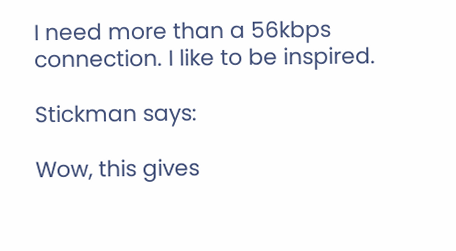I need more than a 56kbps connection. I like to be inspired.

Stickman says:

Wow, this gives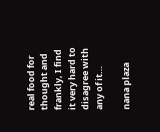real food for thought and frankly, I find it very hard to disagree with any of it…

nana plaza